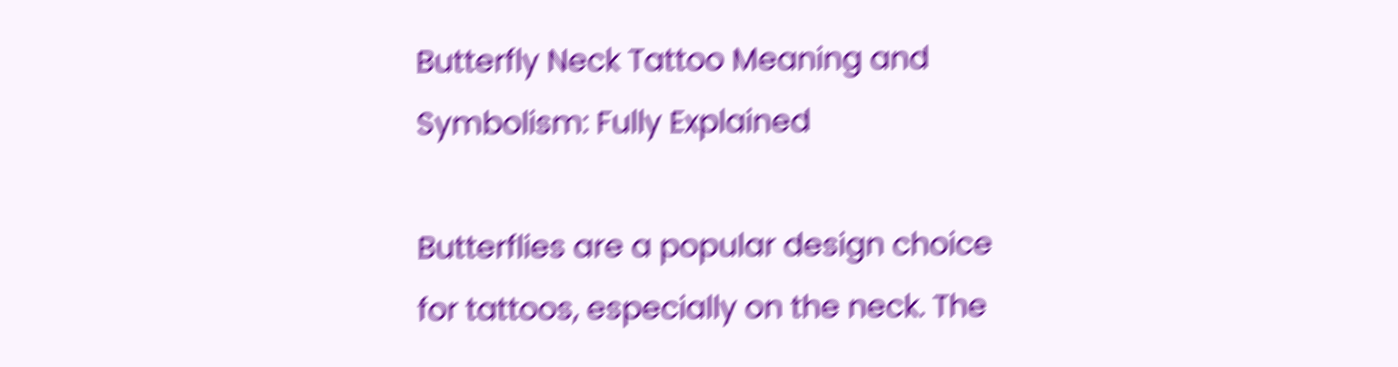Butterfly Neck Tattoo Meaning and Symbolism: Fully Explained

Butterflies are a popular design choice for tattoos, especially on the neck. The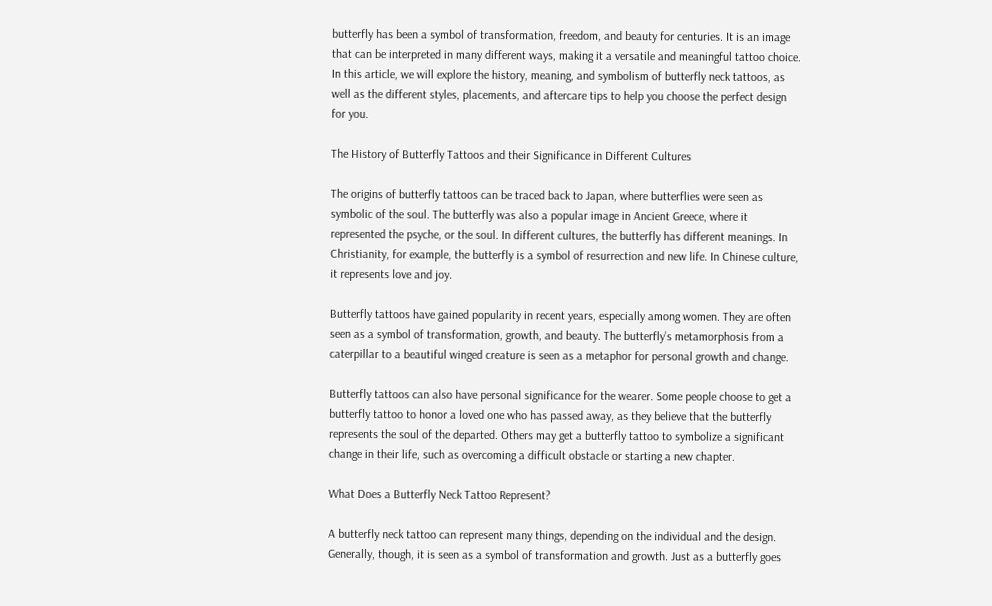butterfly has been a symbol of transformation, freedom, and beauty for centuries. It is an image that can be interpreted in many different ways, making it a versatile and meaningful tattoo choice. In this article, we will explore the history, meaning, and symbolism of butterfly neck tattoos, as well as the different styles, placements, and aftercare tips to help you choose the perfect design for you.

The History of Butterfly Tattoos and their Significance in Different Cultures

The origins of butterfly tattoos can be traced back to Japan, where butterflies were seen as symbolic of the soul. The butterfly was also a popular image in Ancient Greece, where it represented the psyche, or the soul. In different cultures, the butterfly has different meanings. In Christianity, for example, the butterfly is a symbol of resurrection and new life. In Chinese culture, it represents love and joy.

Butterfly tattoos have gained popularity in recent years, especially among women. They are often seen as a symbol of transformation, growth, and beauty. The butterfly’s metamorphosis from a caterpillar to a beautiful winged creature is seen as a metaphor for personal growth and change.

Butterfly tattoos can also have personal significance for the wearer. Some people choose to get a butterfly tattoo to honor a loved one who has passed away, as they believe that the butterfly represents the soul of the departed. Others may get a butterfly tattoo to symbolize a significant change in their life, such as overcoming a difficult obstacle or starting a new chapter.

What Does a Butterfly Neck Tattoo Represent?

A butterfly neck tattoo can represent many things, depending on the individual and the design. Generally, though, it is seen as a symbol of transformation and growth. Just as a butterfly goes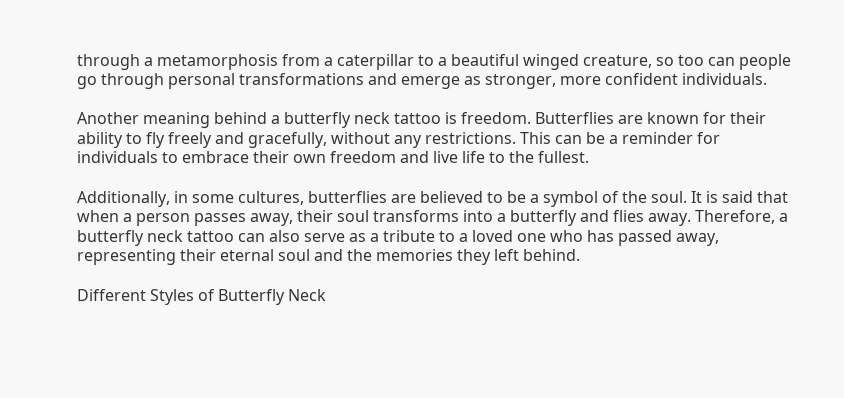through a metamorphosis from a caterpillar to a beautiful winged creature, so too can people go through personal transformations and emerge as stronger, more confident individuals.

Another meaning behind a butterfly neck tattoo is freedom. Butterflies are known for their ability to fly freely and gracefully, without any restrictions. This can be a reminder for individuals to embrace their own freedom and live life to the fullest.

Additionally, in some cultures, butterflies are believed to be a symbol of the soul. It is said that when a person passes away, their soul transforms into a butterfly and flies away. Therefore, a butterfly neck tattoo can also serve as a tribute to a loved one who has passed away, representing their eternal soul and the memories they left behind.

Different Styles of Butterfly Neck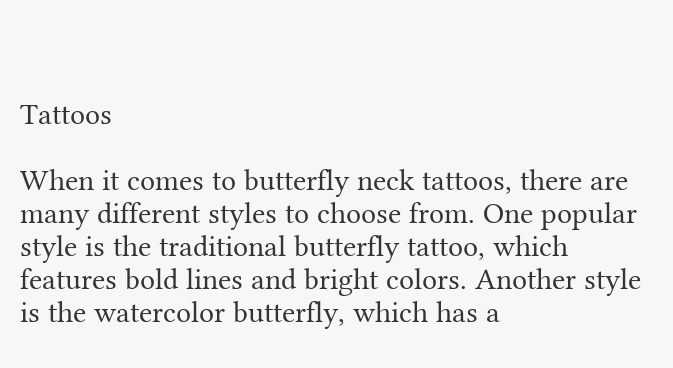Tattoos

When it comes to butterfly neck tattoos, there are many different styles to choose from. One popular style is the traditional butterfly tattoo, which features bold lines and bright colors. Another style is the watercolor butterfly, which has a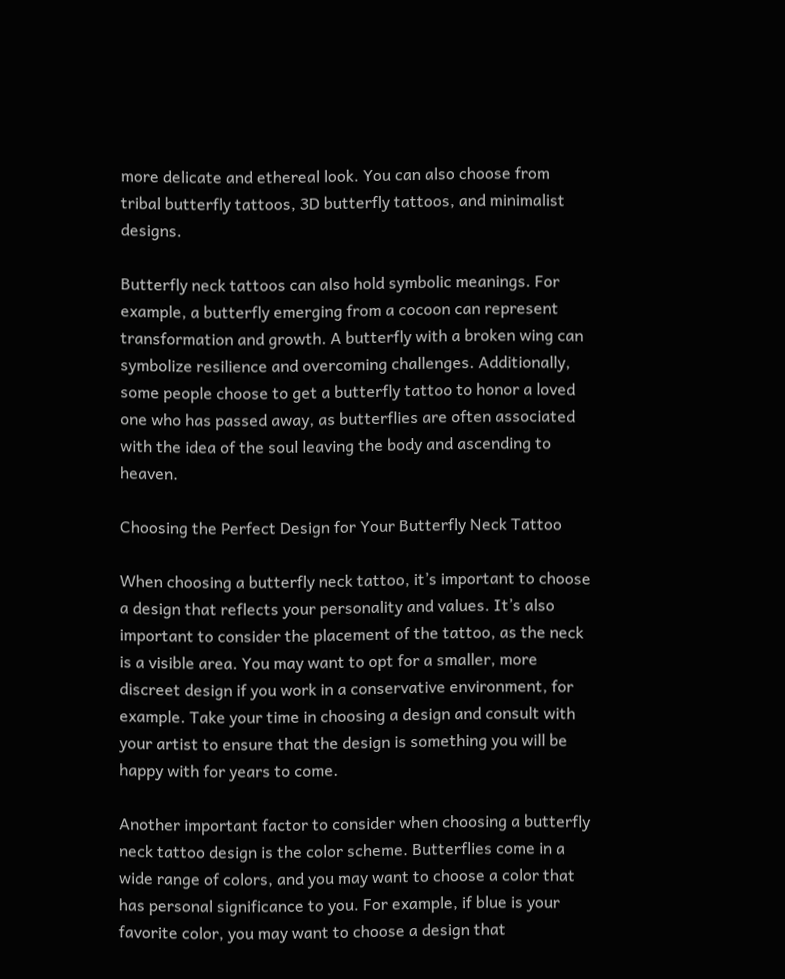more delicate and ethereal look. You can also choose from tribal butterfly tattoos, 3D butterfly tattoos, and minimalist designs.

Butterfly neck tattoos can also hold symbolic meanings. For example, a butterfly emerging from a cocoon can represent transformation and growth. A butterfly with a broken wing can symbolize resilience and overcoming challenges. Additionally, some people choose to get a butterfly tattoo to honor a loved one who has passed away, as butterflies are often associated with the idea of the soul leaving the body and ascending to heaven.

Choosing the Perfect Design for Your Butterfly Neck Tattoo

When choosing a butterfly neck tattoo, it’s important to choose a design that reflects your personality and values. It’s also important to consider the placement of the tattoo, as the neck is a visible area. You may want to opt for a smaller, more discreet design if you work in a conservative environment, for example. Take your time in choosing a design and consult with your artist to ensure that the design is something you will be happy with for years to come.

Another important factor to consider when choosing a butterfly neck tattoo design is the color scheme. Butterflies come in a wide range of colors, and you may want to choose a color that has personal significance to you. For example, if blue is your favorite color, you may want to choose a design that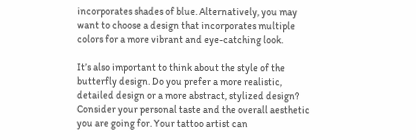incorporates shades of blue. Alternatively, you may want to choose a design that incorporates multiple colors for a more vibrant and eye-catching look.

It’s also important to think about the style of the butterfly design. Do you prefer a more realistic, detailed design or a more abstract, stylized design? Consider your personal taste and the overall aesthetic you are going for. Your tattoo artist can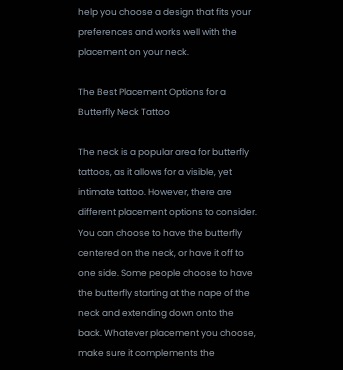help you choose a design that fits your preferences and works well with the placement on your neck.

The Best Placement Options for a Butterfly Neck Tattoo

The neck is a popular area for butterfly tattoos, as it allows for a visible, yet intimate tattoo. However, there are different placement options to consider. You can choose to have the butterfly centered on the neck, or have it off to one side. Some people choose to have the butterfly starting at the nape of the neck and extending down onto the back. Whatever placement you choose, make sure it complements the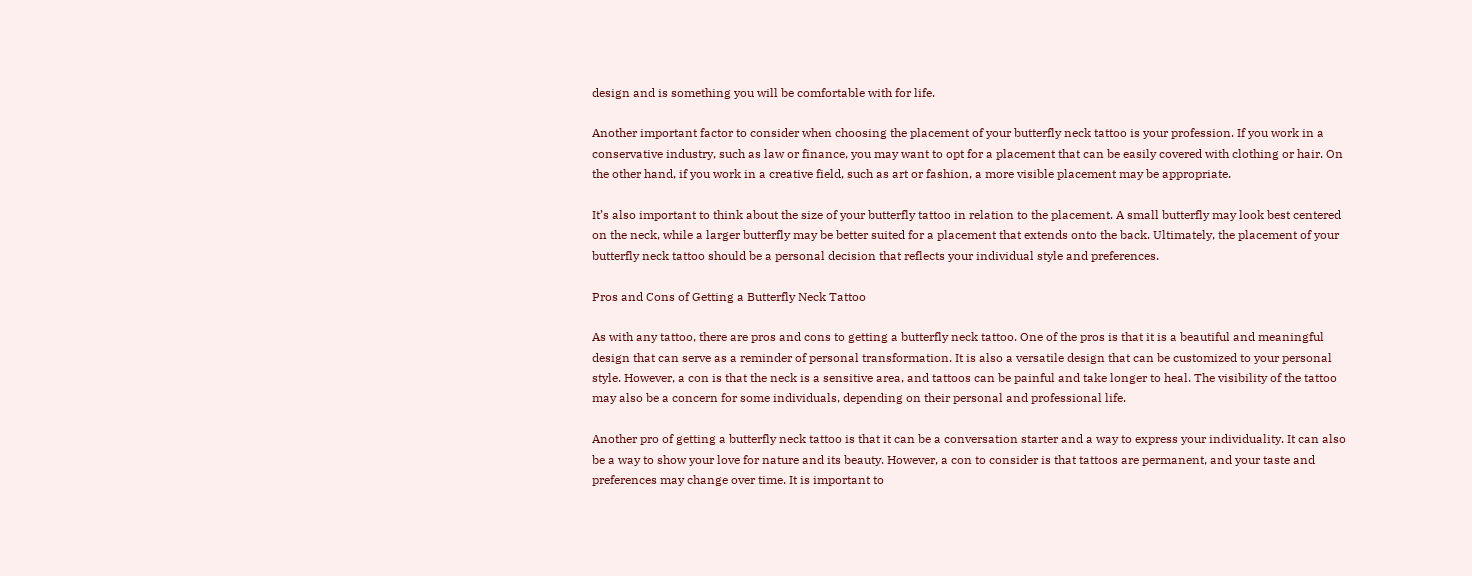design and is something you will be comfortable with for life.

Another important factor to consider when choosing the placement of your butterfly neck tattoo is your profession. If you work in a conservative industry, such as law or finance, you may want to opt for a placement that can be easily covered with clothing or hair. On the other hand, if you work in a creative field, such as art or fashion, a more visible placement may be appropriate.

It’s also important to think about the size of your butterfly tattoo in relation to the placement. A small butterfly may look best centered on the neck, while a larger butterfly may be better suited for a placement that extends onto the back. Ultimately, the placement of your butterfly neck tattoo should be a personal decision that reflects your individual style and preferences.

Pros and Cons of Getting a Butterfly Neck Tattoo

As with any tattoo, there are pros and cons to getting a butterfly neck tattoo. One of the pros is that it is a beautiful and meaningful design that can serve as a reminder of personal transformation. It is also a versatile design that can be customized to your personal style. However, a con is that the neck is a sensitive area, and tattoos can be painful and take longer to heal. The visibility of the tattoo may also be a concern for some individuals, depending on their personal and professional life.

Another pro of getting a butterfly neck tattoo is that it can be a conversation starter and a way to express your individuality. It can also be a way to show your love for nature and its beauty. However, a con to consider is that tattoos are permanent, and your taste and preferences may change over time. It is important to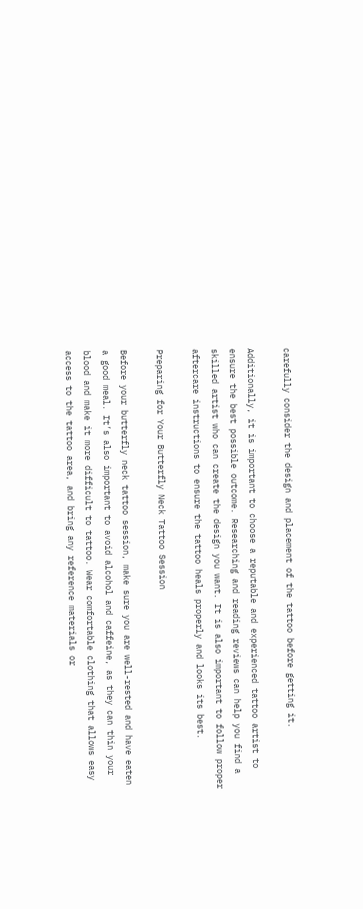carefully consider the design and placement of the tattoo before getting it.

Additionally, it is important to choose a reputable and experienced tattoo artist to ensure the best possible outcome. Researching and reading reviews can help you find a skilled artist who can create the design you want. It is also important to follow proper aftercare instructions to ensure the tattoo heals properly and looks its best.

Preparing for Your Butterfly Neck Tattoo Session

Before your butterfly neck tattoo session, make sure you are well-rested and have eaten a good meal. It’s also important to avoid alcohol and caffeine, as they can thin your blood and make it more difficult to tattoo. Wear comfortable clothing that allows easy access to the tattoo area, and bring any reference materials or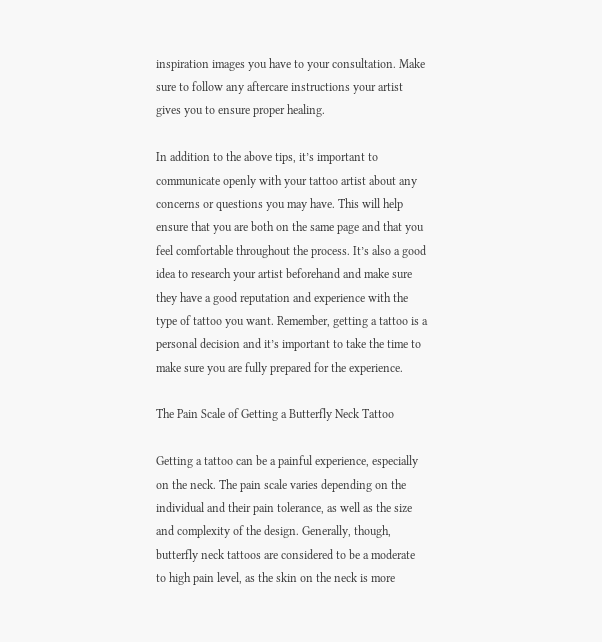inspiration images you have to your consultation. Make sure to follow any aftercare instructions your artist gives you to ensure proper healing.

In addition to the above tips, it’s important to communicate openly with your tattoo artist about any concerns or questions you may have. This will help ensure that you are both on the same page and that you feel comfortable throughout the process. It’s also a good idea to research your artist beforehand and make sure they have a good reputation and experience with the type of tattoo you want. Remember, getting a tattoo is a personal decision and it’s important to take the time to make sure you are fully prepared for the experience.

The Pain Scale of Getting a Butterfly Neck Tattoo

Getting a tattoo can be a painful experience, especially on the neck. The pain scale varies depending on the individual and their pain tolerance, as well as the size and complexity of the design. Generally, though, butterfly neck tattoos are considered to be a moderate to high pain level, as the skin on the neck is more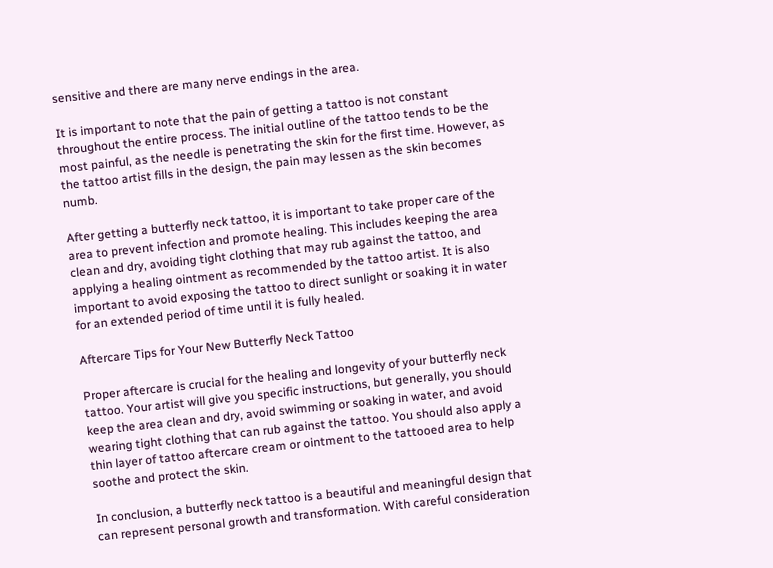sensitive and there are many nerve endings in the area.

It is important to note that the pain of getting a tattoo is not constant throughout the entire process. The initial outline of the tattoo tends to be the most painful, as the needle is penetrating the skin for the first time. However, as the tattoo artist fills in the design, the pain may lessen as the skin becomes numb.

After getting a butterfly neck tattoo, it is important to take proper care of the area to prevent infection and promote healing. This includes keeping the area clean and dry, avoiding tight clothing that may rub against the tattoo, and applying a healing ointment as recommended by the tattoo artist. It is also important to avoid exposing the tattoo to direct sunlight or soaking it in water for an extended period of time until it is fully healed.

Aftercare Tips for Your New Butterfly Neck Tattoo

Proper aftercare is crucial for the healing and longevity of your butterfly neck tattoo. Your artist will give you specific instructions, but generally, you should keep the area clean and dry, avoid swimming or soaking in water, and avoid wearing tight clothing that can rub against the tattoo. You should also apply a thin layer of tattoo aftercare cream or ointment to the tattooed area to help soothe and protect the skin.

In conclusion, a butterfly neck tattoo is a beautiful and meaningful design that can represent personal growth and transformation. With careful consideration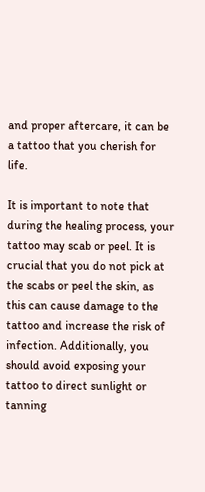and proper aftercare, it can be a tattoo that you cherish for life.

It is important to note that during the healing process, your tattoo may scab or peel. It is crucial that you do not pick at the scabs or peel the skin, as this can cause damage to the tattoo and increase the risk of infection. Additionally, you should avoid exposing your tattoo to direct sunlight or tanning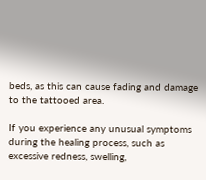beds, as this can cause fading and damage to the tattooed area.

If you experience any unusual symptoms during the healing process, such as excessive redness, swelling,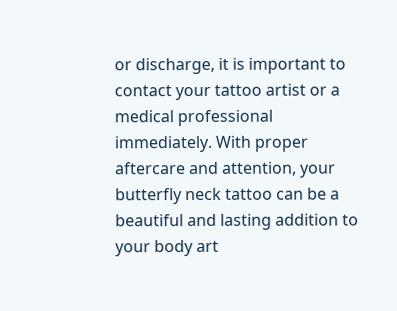or discharge, it is important to contact your tattoo artist or a medical professional immediately. With proper aftercare and attention, your butterfly neck tattoo can be a beautiful and lasting addition to your body art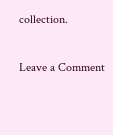collection.

Leave a Comment